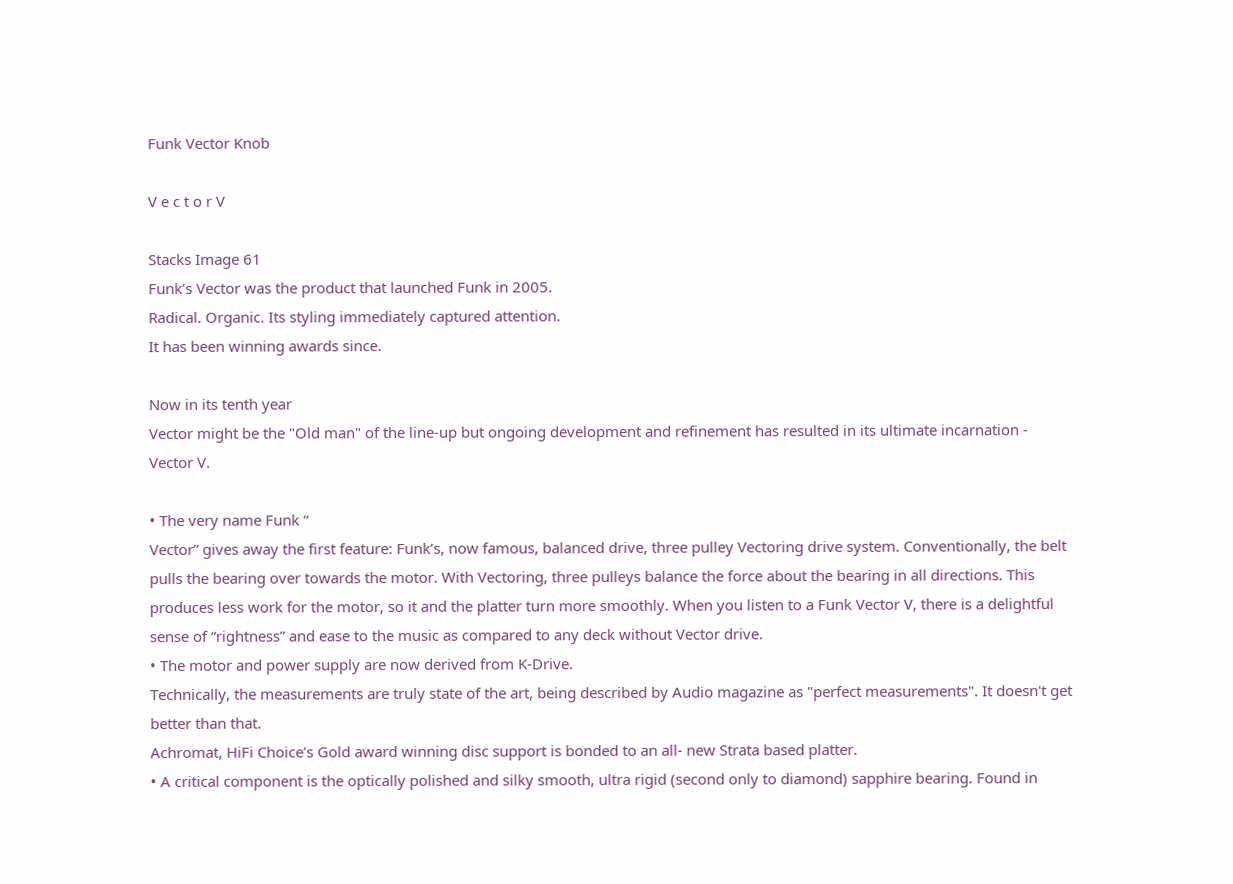Funk Vector Knob

V e c t o r V

Stacks Image 61
Funk’s Vector was the product that launched Funk in 2005.
Radical. Organic. Its styling immediately captured attention.
It has been winning awards since.

Now in its tenth year
Vector might be the "Old man" of the line-up but ongoing development and refinement has resulted in its ultimate incarnation -
Vector V.

• The very name Funk “
Vector” gives away the first feature: Funk’s, now famous, balanced drive, three pulley Vectoring drive system. Conventionally, the belt pulls the bearing over towards the motor. With Vectoring, three pulleys balance the force about the bearing in all directions. This produces less work for the motor, so it and the platter turn more smoothly. When you listen to a Funk Vector V, there is a delightful sense of “rightness” and ease to the music as compared to any deck without Vector drive.
• The motor and power supply are now derived from K-Drive.
Technically, the measurements are truly state of the art, being described by Audio magazine as "perfect measurements". It doesn't get better than that.
Achromat, HiFi Choice’s Gold award winning disc support is bonded to an all- new Strata based platter.
• A critical component is the optically polished and silky smooth, ultra rigid (second only to diamond) sapphire bearing. Found in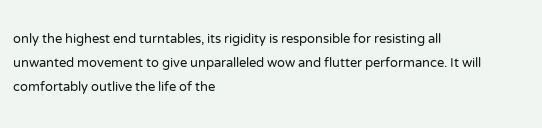only the highest end turntables, its rigidity is responsible for resisting all unwanted movement to give unparalleled wow and flutter performance. It will comfortably outlive the life of the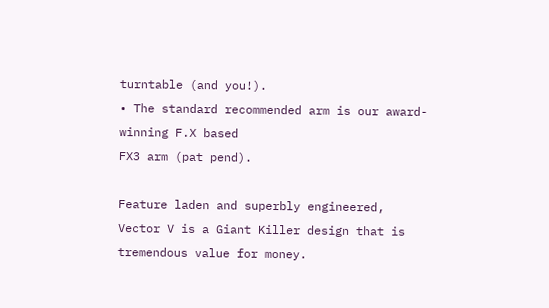turntable (and you!).
• The standard recommended arm is our award-winning F.X based
FX3 arm (pat pend).

Feature laden and superbly engineered,
Vector V is a Giant Killer design that is tremendous value for money.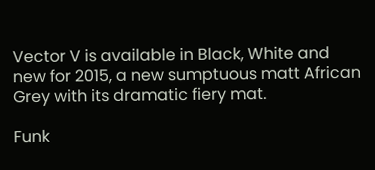Vector V is available in Black, White and new for 2015, a new sumptuous matt African Grey with its dramatic fiery mat.

Funk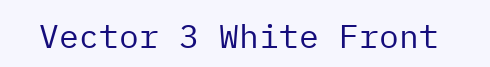Vector 3 White Front